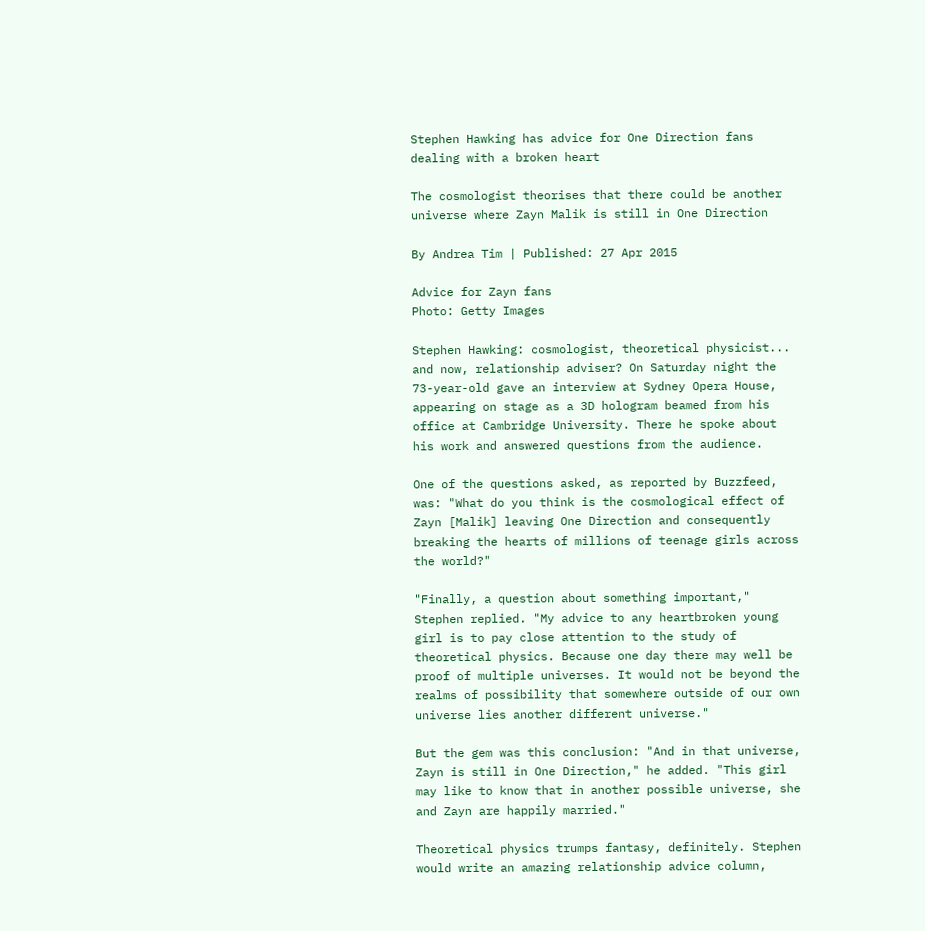Stephen Hawking has advice for One Direction fans dealing with a broken heart

The cosmologist theorises that there could be another universe where Zayn Malik is still in One Direction

By Andrea Tim | Published: 27 Apr 2015

Advice for Zayn fans
Photo: Getty Images

Stephen Hawking: cosmologist, theoretical physicist... and now, relationship adviser? On Saturday night the 73-year-old gave an interview at Sydney Opera House, appearing on stage as a 3D hologram beamed from his office at Cambridge University. There he spoke about his work and answered questions from the audience.

One of the questions asked, as reported by Buzzfeed, was: "What do you think is the cosmological effect of Zayn [Malik] leaving One Direction and consequently breaking the hearts of millions of teenage girls across the world?"

"Finally, a question about something important," Stephen replied. "My advice to any heartbroken young girl is to pay close attention to the study of theoretical physics. Because one day there may well be proof of multiple universes. It would not be beyond the realms of possibility that somewhere outside of our own universe lies another different universe."

But the gem was this conclusion: "And in that universe, Zayn is still in One Direction," he added. "This girl may like to know that in another possible universe, she and Zayn are happily married."

Theoretical physics trumps fantasy, definitely. Stephen would write an amazing relationship advice column,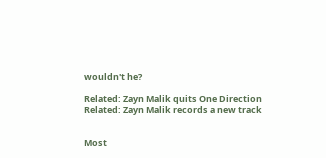wouldn't he?

Related: Zayn Malik quits One Direction
Related: Zayn Malik records a new track


Most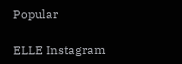Popular

ELLE Instagram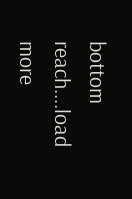bottom reach....load more